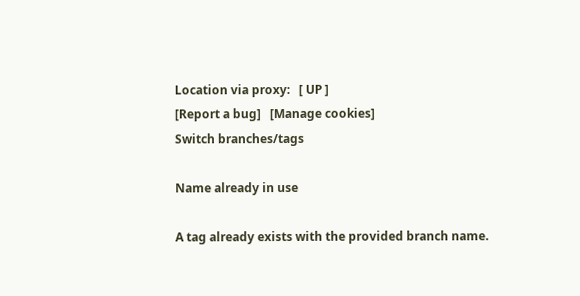Location via proxy:   [ UP ]
[Report a bug]   [Manage cookies]
Switch branches/tags

Name already in use

A tag already exists with the provided branch name.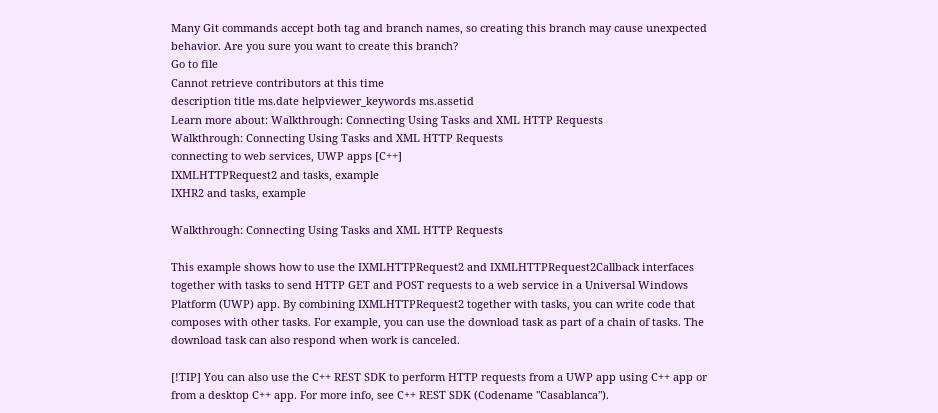Many Git commands accept both tag and branch names, so creating this branch may cause unexpected behavior. Are you sure you want to create this branch?
Go to file
Cannot retrieve contributors at this time
description title ms.date helpviewer_keywords ms.assetid
Learn more about: Walkthrough: Connecting Using Tasks and XML HTTP Requests
Walkthrough: Connecting Using Tasks and XML HTTP Requests
connecting to web services, UWP apps [C++]
IXMLHTTPRequest2 and tasks, example
IXHR2 and tasks, example

Walkthrough: Connecting Using Tasks and XML HTTP Requests

This example shows how to use the IXMLHTTPRequest2 and IXMLHTTPRequest2Callback interfaces together with tasks to send HTTP GET and POST requests to a web service in a Universal Windows Platform (UWP) app. By combining IXMLHTTPRequest2 together with tasks, you can write code that composes with other tasks. For example, you can use the download task as part of a chain of tasks. The download task can also respond when work is canceled.

[!TIP] You can also use the C++ REST SDK to perform HTTP requests from a UWP app using C++ app or from a desktop C++ app. For more info, see C++ REST SDK (Codename "Casablanca").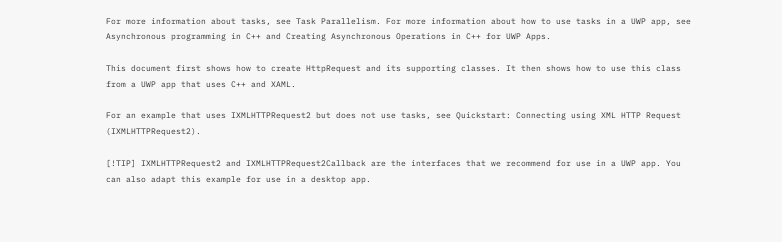For more information about tasks, see Task Parallelism. For more information about how to use tasks in a UWP app, see Asynchronous programming in C++ and Creating Asynchronous Operations in C++ for UWP Apps.

This document first shows how to create HttpRequest and its supporting classes. It then shows how to use this class from a UWP app that uses C++ and XAML.

For an example that uses IXMLHTTPRequest2 but does not use tasks, see Quickstart: Connecting using XML HTTP Request (IXMLHTTPRequest2).

[!TIP] IXMLHTTPRequest2 and IXMLHTTPRequest2Callback are the interfaces that we recommend for use in a UWP app. You can also adapt this example for use in a desktop app.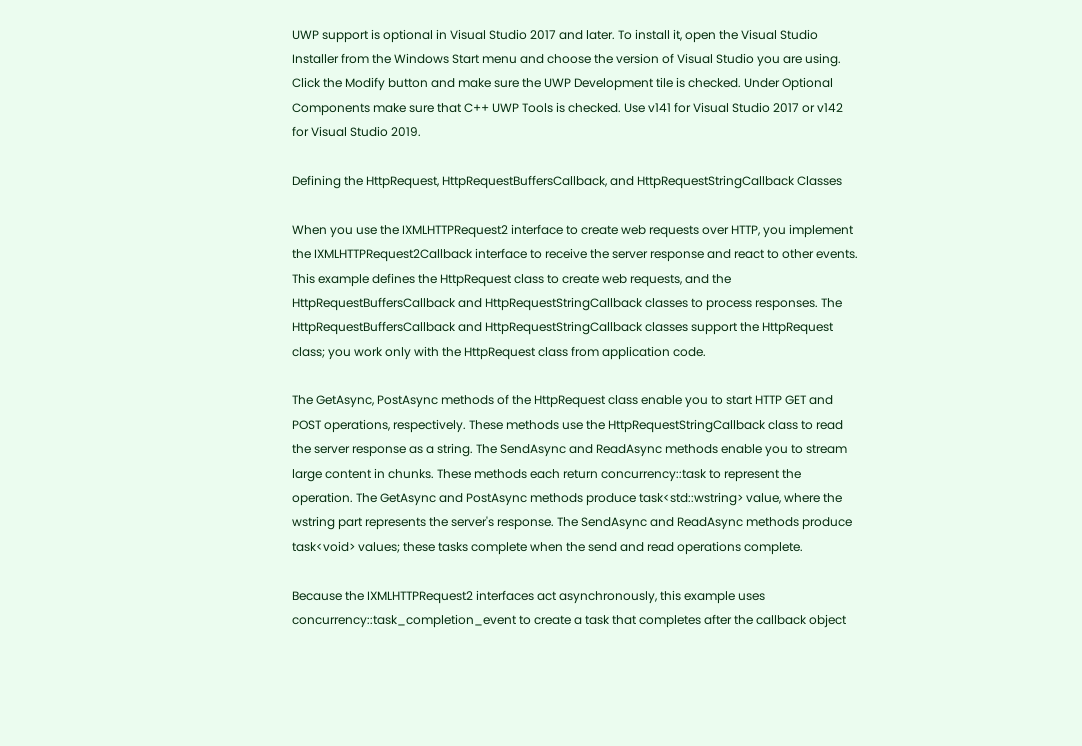UWP support is optional in Visual Studio 2017 and later. To install it, open the Visual Studio Installer from the Windows Start menu and choose the version of Visual Studio you are using. Click the Modify button and make sure the UWP Development tile is checked. Under Optional Components make sure that C++ UWP Tools is checked. Use v141 for Visual Studio 2017 or v142 for Visual Studio 2019.

Defining the HttpRequest, HttpRequestBuffersCallback, and HttpRequestStringCallback Classes

When you use the IXMLHTTPRequest2 interface to create web requests over HTTP, you implement the IXMLHTTPRequest2Callback interface to receive the server response and react to other events. This example defines the HttpRequest class to create web requests, and the HttpRequestBuffersCallback and HttpRequestStringCallback classes to process responses. The HttpRequestBuffersCallback and HttpRequestStringCallback classes support the HttpRequest class; you work only with the HttpRequest class from application code.

The GetAsync, PostAsync methods of the HttpRequest class enable you to start HTTP GET and POST operations, respectively. These methods use the HttpRequestStringCallback class to read the server response as a string. The SendAsync and ReadAsync methods enable you to stream large content in chunks. These methods each return concurrency::task to represent the operation. The GetAsync and PostAsync methods produce task<std::wstring> value, where the wstring part represents the server's response. The SendAsync and ReadAsync methods produce task<void> values; these tasks complete when the send and read operations complete.

Because the IXMLHTTPRequest2 interfaces act asynchronously, this example uses concurrency::task_completion_event to create a task that completes after the callback object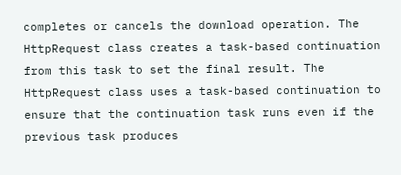completes or cancels the download operation. The HttpRequest class creates a task-based continuation from this task to set the final result. The HttpRequest class uses a task-based continuation to ensure that the continuation task runs even if the previous task produces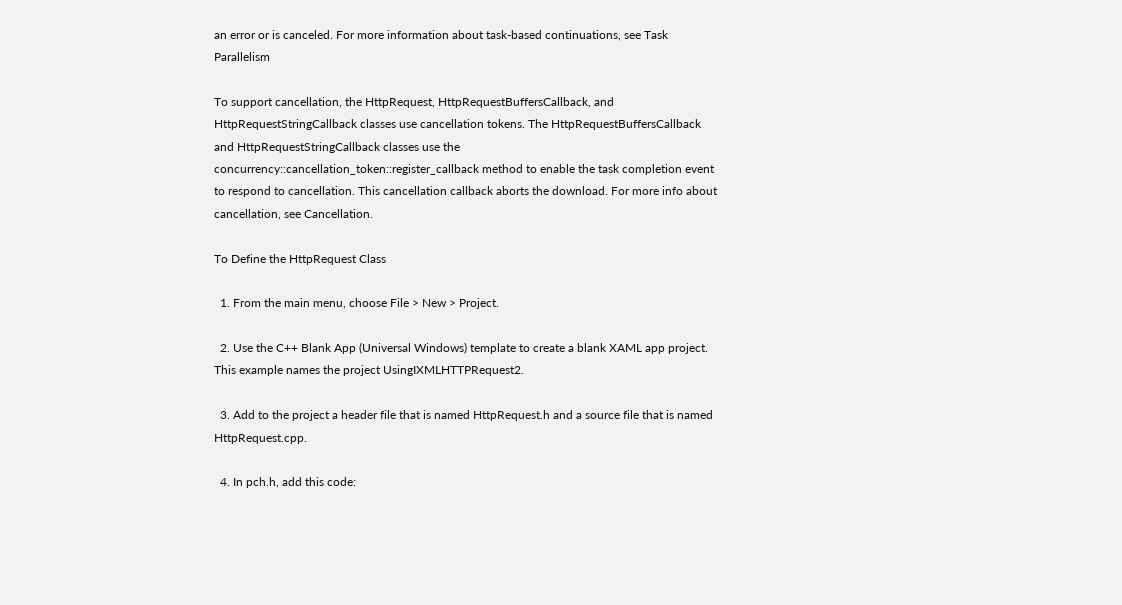an error or is canceled. For more information about task-based continuations, see Task Parallelism

To support cancellation, the HttpRequest, HttpRequestBuffersCallback, and HttpRequestStringCallback classes use cancellation tokens. The HttpRequestBuffersCallback and HttpRequestStringCallback classes use the concurrency::cancellation_token::register_callback method to enable the task completion event to respond to cancellation. This cancellation callback aborts the download. For more info about cancellation, see Cancellation.

To Define the HttpRequest Class

  1. From the main menu, choose File > New > Project.

  2. Use the C++ Blank App (Universal Windows) template to create a blank XAML app project. This example names the project UsingIXMLHTTPRequest2.

  3. Add to the project a header file that is named HttpRequest.h and a source file that is named HttpRequest.cpp.

  4. In pch.h, add this code: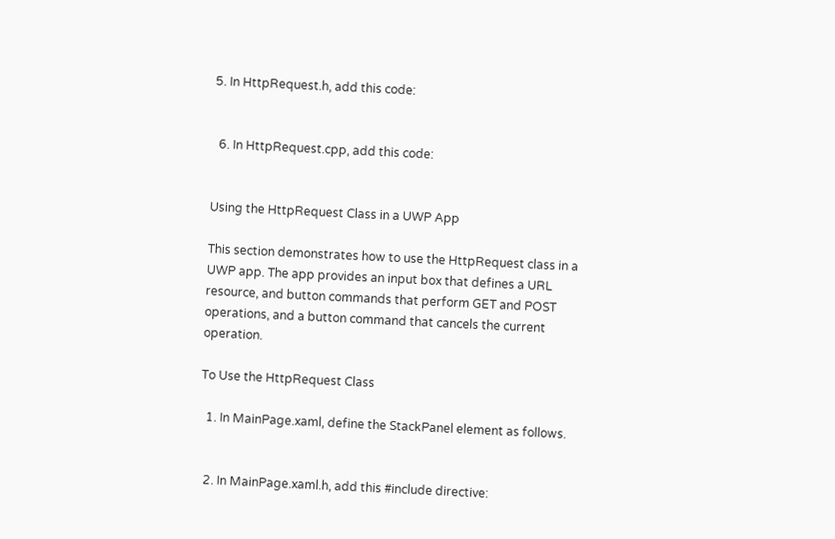5. In HttpRequest.h, add this code:


  6. In HttpRequest.cpp, add this code:


Using the HttpRequest Class in a UWP App

This section demonstrates how to use the HttpRequest class in a UWP app. The app provides an input box that defines a URL resource, and button commands that perform GET and POST operations, and a button command that cancels the current operation.

To Use the HttpRequest Class

  1. In MainPage.xaml, define the StackPanel element as follows.


  2. In MainPage.xaml.h, add this #include directive: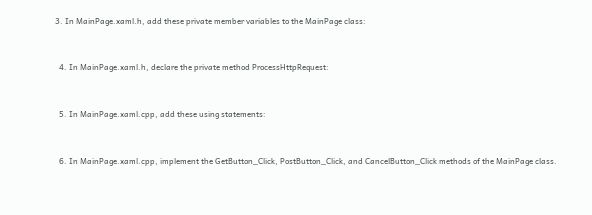3. In MainPage.xaml.h, add these private member variables to the MainPage class:


  4. In MainPage.xaml.h, declare the private method ProcessHttpRequest:


  5. In MainPage.xaml.cpp, add these using statements:


  6. In MainPage.xaml.cpp, implement the GetButton_Click, PostButton_Click, and CancelButton_Click methods of the MainPage class.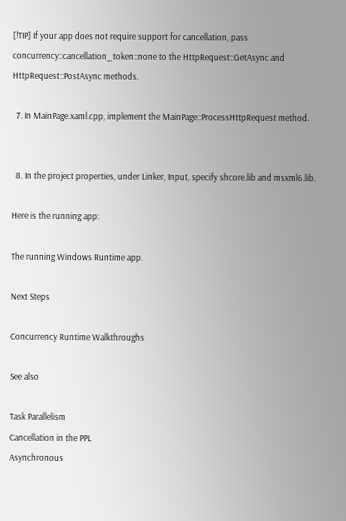[!TIP] If your app does not require support for cancellation, pass concurrency::cancellation_token::none to the HttpRequest::GetAsync and HttpRequest::PostAsync methods.

  7. In MainPage.xaml.cpp, implement the MainPage::ProcessHttpRequest method.


  8. In the project properties, under Linker, Input, specify shcore.lib and msxml6.lib.

Here is the running app:

The running Windows Runtime app.

Next Steps

Concurrency Runtime Walkthroughs

See also

Task Parallelism
Cancellation in the PPL
Asynchronous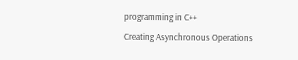programming in C++
Creating Asynchronous Operations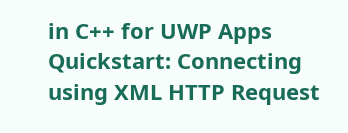in C++ for UWP Apps
Quickstart: Connecting using XML HTTP Request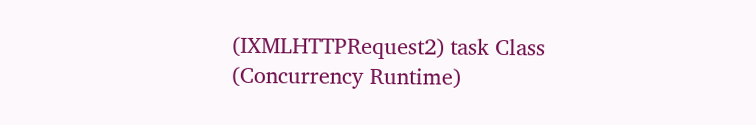(IXMLHTTPRequest2) task Class (Concurrency Runtime)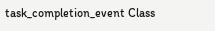task_completion_event Class